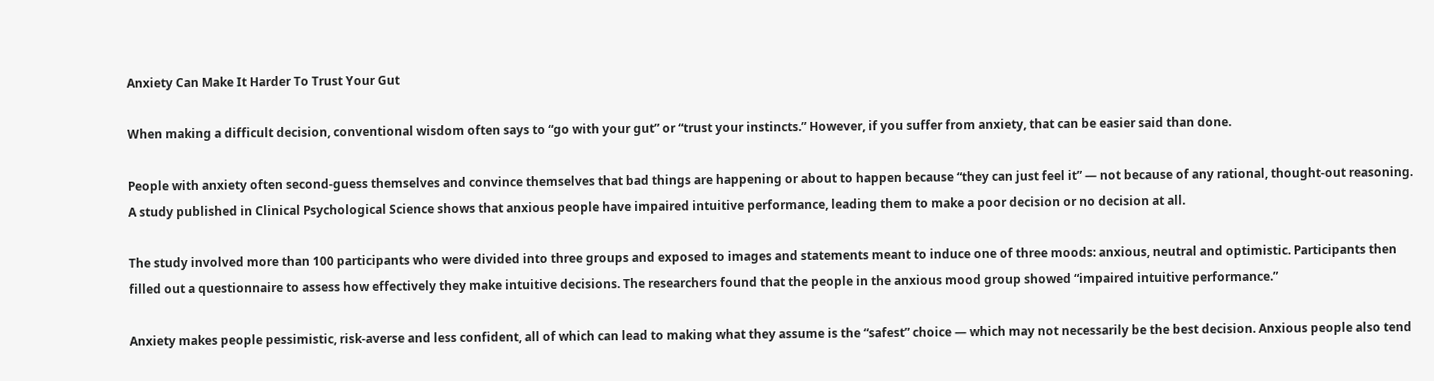Anxiety Can Make It Harder To Trust Your Gut

When making a difficult decision, conventional wisdom often says to “go with your gut” or “trust your instincts.” However, if you suffer from anxiety, that can be easier said than done.

People with anxiety often second-guess themselves and convince themselves that bad things are happening or about to happen because “they can just feel it” — not because of any rational, thought-out reasoning. A study published in Clinical Psychological Science shows that anxious people have impaired intuitive performance, leading them to make a poor decision or no decision at all.

The study involved more than 100 participants who were divided into three groups and exposed to images and statements meant to induce one of three moods: anxious, neutral and optimistic. Participants then filled out a questionnaire to assess how effectively they make intuitive decisions. The researchers found that the people in the anxious mood group showed “impaired intuitive performance.”

Anxiety makes people pessimistic, risk-averse and less confident, all of which can lead to making what they assume is the “safest” choice — which may not necessarily be the best decision. Anxious people also tend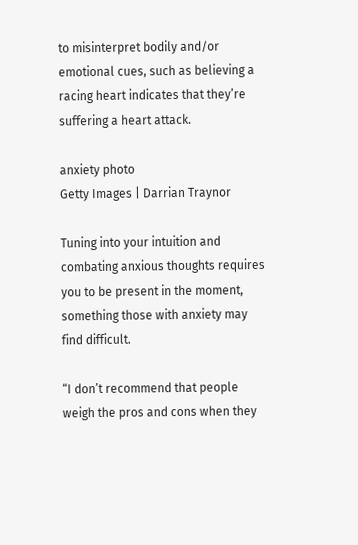to misinterpret bodily and/or emotional cues, such as believing a racing heart indicates that they’re suffering a heart attack.

anxiety photo
Getty Images | Darrian Traynor

Tuning into your intuition and combating anxious thoughts requires you to be present in the moment, something those with anxiety may find difficult.

“I don’t recommend that people weigh the pros and cons when they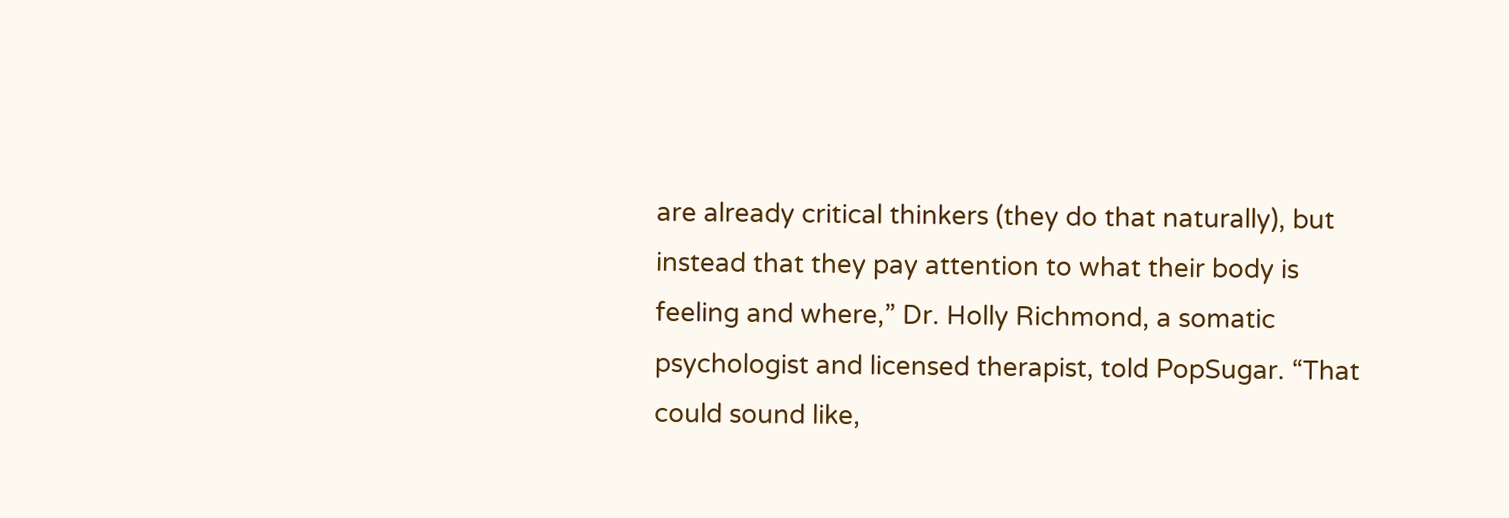are already critical thinkers (they do that naturally), but instead that they pay attention to what their body is feeling and where,” Dr. Holly Richmond, a somatic psychologist and licensed therapist, told PopSugar. “That could sound like,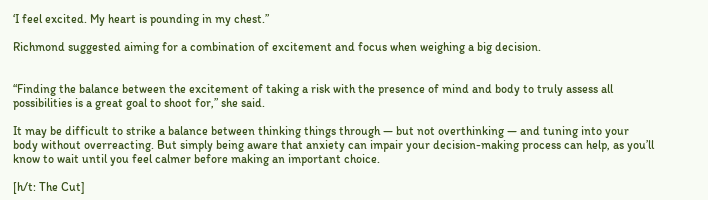‘I feel excited. My heart is pounding in my chest.”

Richmond suggested aiming for a combination of excitement and focus when weighing a big decision.


“Finding the balance between the excitement of taking a risk with the presence of mind and body to truly assess all possibilities is a great goal to shoot for,” she said.

It may be difficult to strike a balance between thinking things through — but not overthinking — and tuning into your body without overreacting. But simply being aware that anxiety can impair your decision-making process can help, as you’ll know to wait until you feel calmer before making an important choice.

[h/t: The Cut]